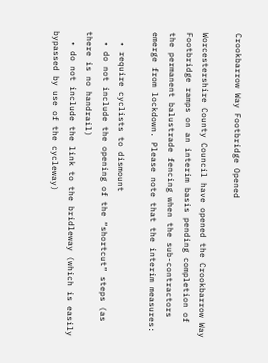Crookbarrow Way Footbridge Opened

Worcestershire County Council have opened the Crookbarrow Way Footbridge ramps on an interim basis pending completion of the permanent balustrade fencing when the sub-contractors emerge from lockdown. Please note that the interim measures:

  • require cyclists to dismount
  • do not include the opening of the “shortcut” steps (as there is no handrail)
  • do not include the link to the bridleway (which is easily bypassed by use of the cycleway)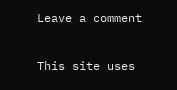Leave a comment

This site uses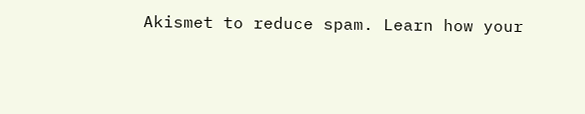Akismet to reduce spam. Learn how your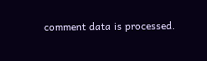comment data is processed.